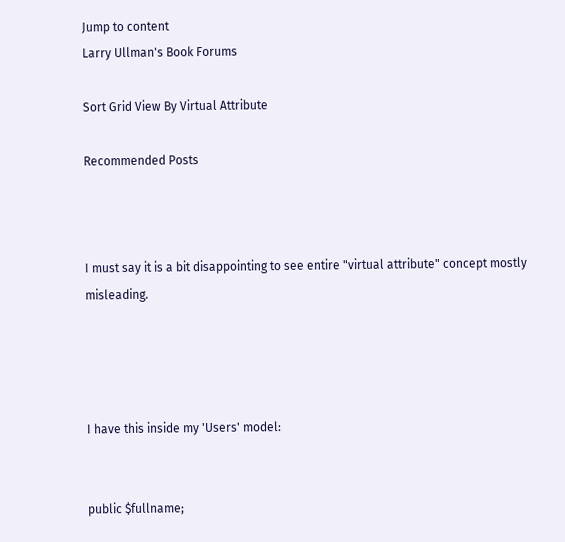Jump to content
Larry Ullman's Book Forums

Sort Grid View By Virtual Attribute

Recommended Posts



I must say it is a bit disappointing to see entire "virtual attribute" concept mostly misleading.




I have this inside my 'Users' model:


public $fullname;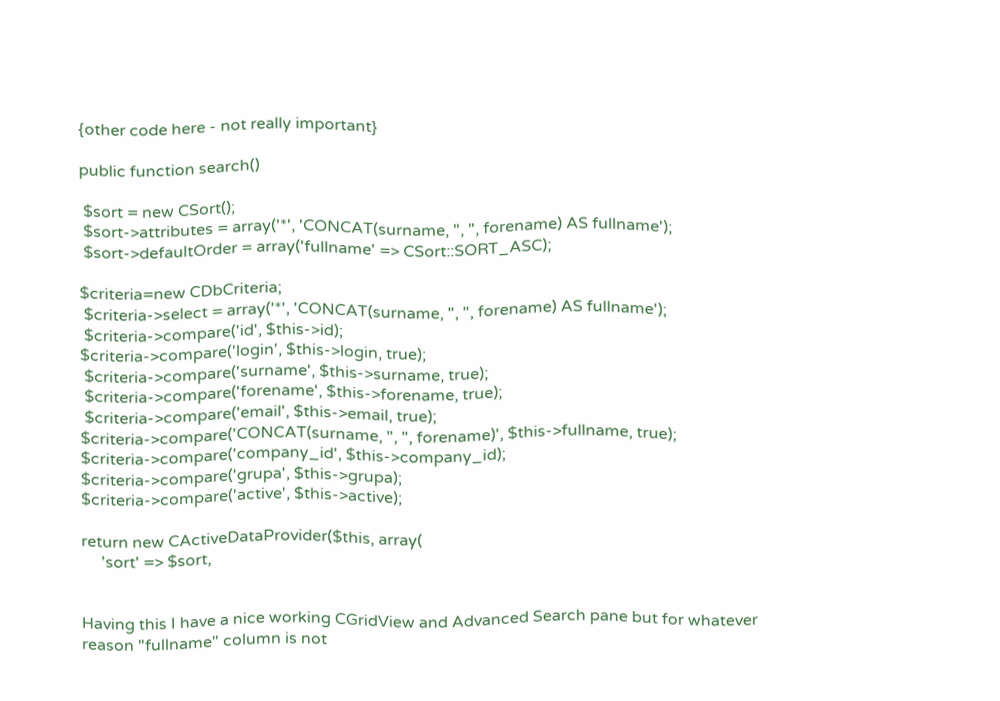{other code here - not really important}

public function search()

 $sort = new CSort();
 $sort->attributes = array('*', 'CONCAT(surname, ", ", forename) AS fullname');
 $sort->defaultOrder = array('fullname' => CSort::SORT_ASC);

$criteria=new CDbCriteria;
 $criteria->select = array('*', 'CONCAT(surname, ", ", forename) AS fullname');
 $criteria->compare('id', $this->id);
$criteria->compare('login', $this->login, true);
 $criteria->compare('surname', $this->surname, true);
 $criteria->compare('forename', $this->forename, true);
 $criteria->compare('email', $this->email, true);
$criteria->compare('CONCAT(surname, ", ", forename)', $this->fullname, true);
$criteria->compare('company_id', $this->company_id);
$criteria->compare('grupa', $this->grupa);
$criteria->compare('active', $this->active);

return new CActiveDataProvider($this, array(
     'sort' => $sort,


Having this I have a nice working CGridView and Advanced Search pane but for whatever reason "fullname" column is not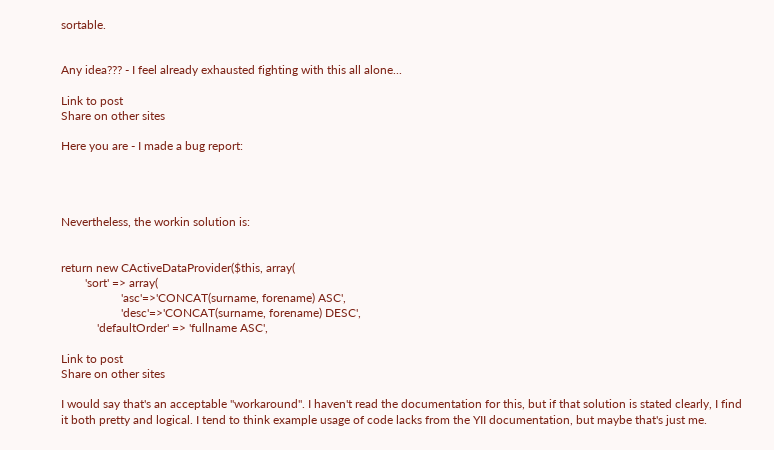sortable.


Any idea??? - I feel already exhausted fighting with this all alone...

Link to post
Share on other sites

Here you are - I made a bug report:




Nevertheless, the workin solution is:


return new CActiveDataProvider($this, array(
        'sort' => array(
                    'asc'=>'CONCAT(surname, forename) ASC',
                    'desc'=>'CONCAT(surname, forename) DESC',
            'defaultOrder' => 'fullname ASC',

Link to post
Share on other sites

I would say that's an acceptable "workaround". I haven't read the documentation for this, but if that solution is stated clearly, I find it both pretty and logical. I tend to think example usage of code lacks from the YII documentation, but maybe that's just me.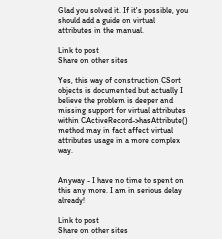Glad you solved it. If it's possible, you should add a guide on virtual attributes in the manual.

Link to post
Share on other sites

Yes, this way of construction CSort objects is documented but actually I believe the problem is deeper and missing support for virtual attributes within CActiveRecord->hasAttribute() method may in fact affect virtual attributes usage in a more complex way.


Anyway - I have no time to spent on this any more. I am in serious delay already!

Link to post
Share on other sites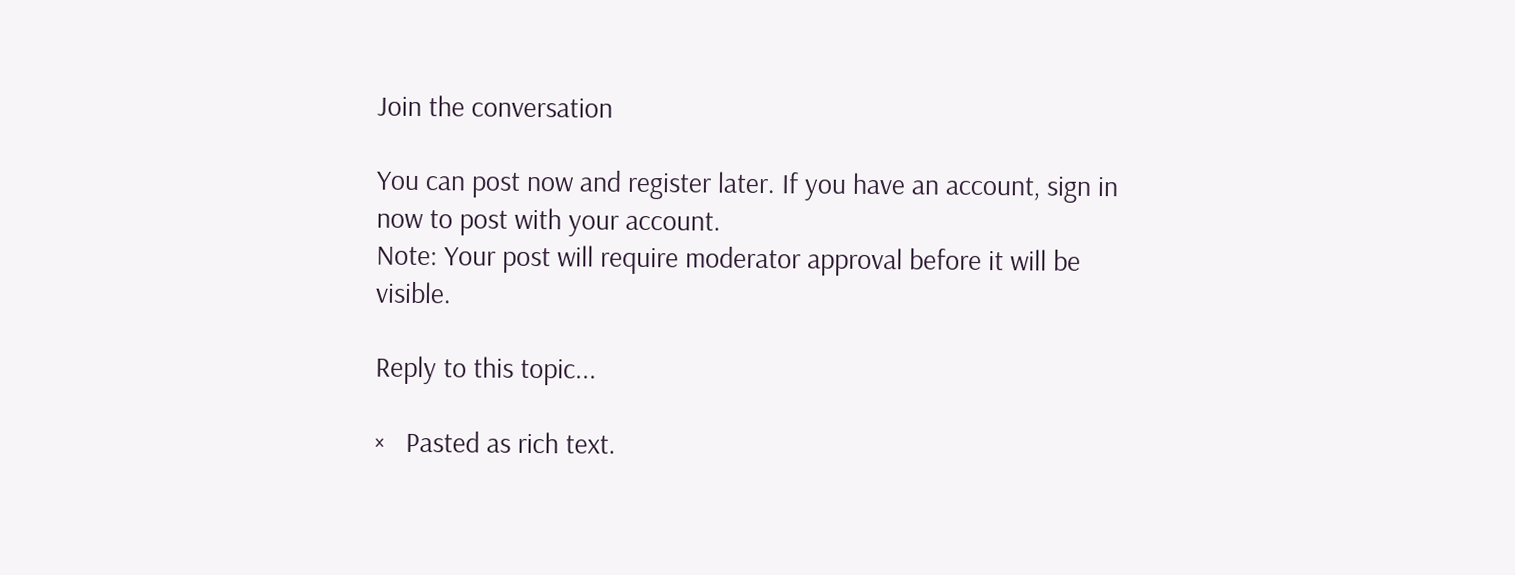Join the conversation

You can post now and register later. If you have an account, sign in now to post with your account.
Note: Your post will require moderator approval before it will be visible.

Reply to this topic...

×   Pasted as rich text.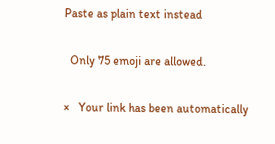Paste as plain text instead

  Only 75 emoji are allowed.

×   Your link has been automatically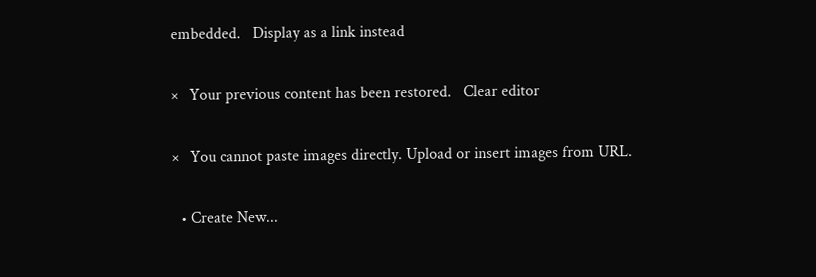embedded.   Display as a link instead

×   Your previous content has been restored.   Clear editor

×   You cannot paste images directly. Upload or insert images from URL.

  • Create New...